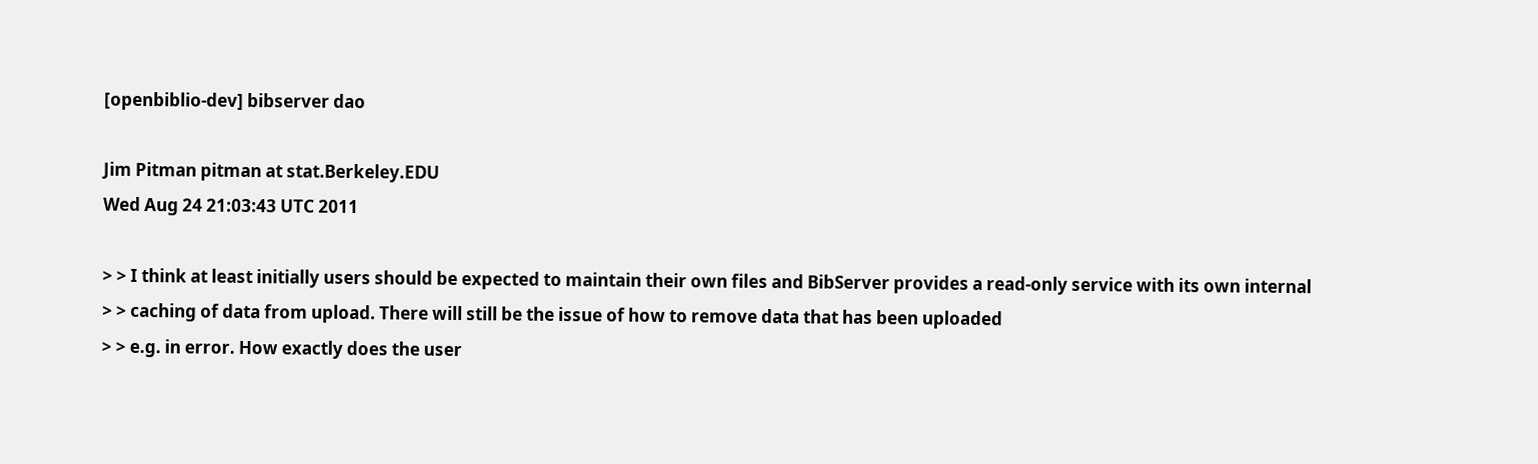[openbiblio-dev] bibserver dao

Jim Pitman pitman at stat.Berkeley.EDU
Wed Aug 24 21:03:43 UTC 2011

> > I think at least initially users should be expected to maintain their own files and BibServer provides a read-only service with its own internal
> > caching of data from upload. There will still be the issue of how to remove data that has been uploaded
> > e.g. in error. How exactly does the user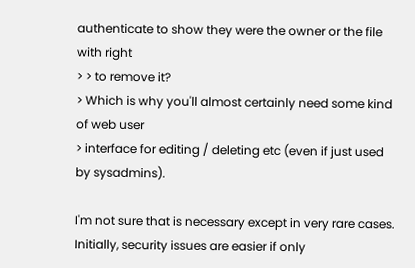authenticate to show they were the owner or the file with right
> > to remove it?
> Which is why you'll almost certainly need some kind of web user
> interface for editing / deleting etc (even if just used by sysadmins).

I'm not sure that is necessary except in very rare cases. Initially, security issues are easier if only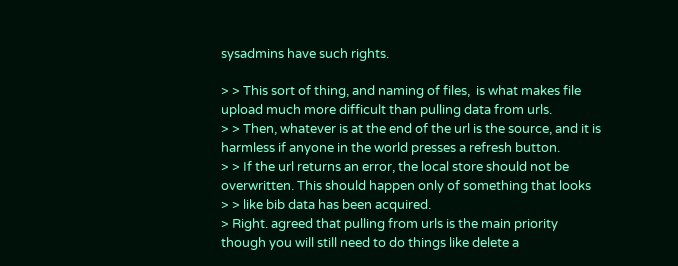sysadmins have such rights.

> > This sort of thing, and naming of files,  is what makes file upload much more difficult than pulling data from urls.
> > Then, whatever is at the end of the url is the source, and it is harmless if anyone in the world presses a refresh button.
> > If the url returns an error, the local store should not be overwritten. This should happen only of something that looks
> > like bib data has been acquired.
> Right. agreed that pulling from urls is the main priority though you will still need to do things like delete a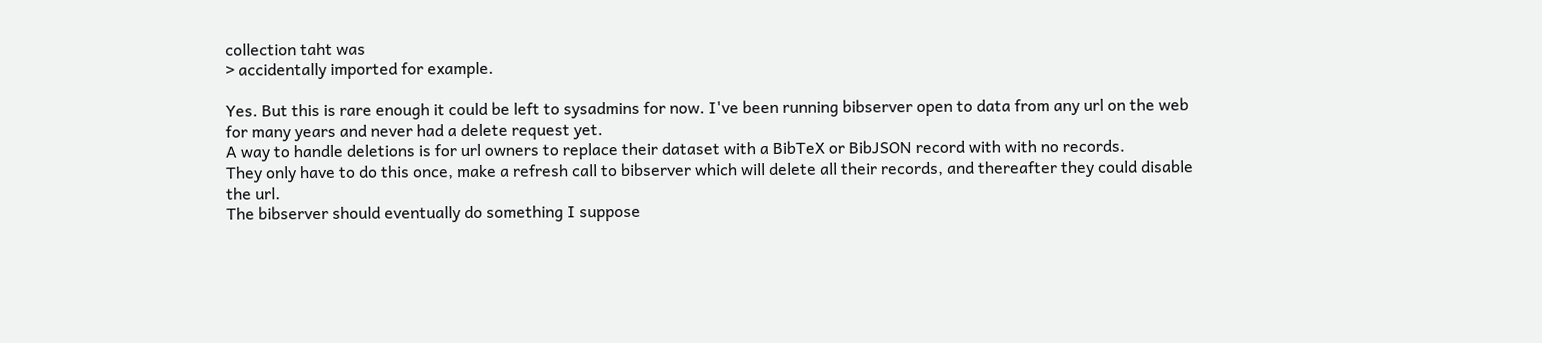collection taht was
> accidentally imported for example.

Yes. But this is rare enough it could be left to sysadmins for now. I've been running bibserver open to data from any url on the web
for many years and never had a delete request yet.
A way to handle deletions is for url owners to replace their dataset with a BibTeX or BibJSON record with with no records.
They only have to do this once, make a refresh call to bibserver which will delete all their records, and thereafter they could disable the url.
The bibserver should eventually do something I suppose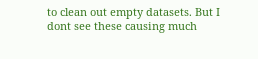to clean out empty datasets. But I dont see these causing much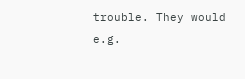trouble. They would
e.g.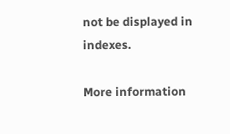not be displayed in indexes.

More information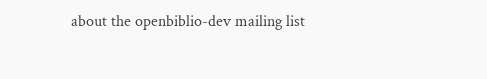about the openbiblio-dev mailing list